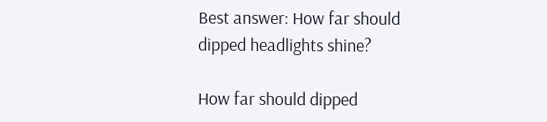Best answer: How far should dipped headlights shine?

How far should dipped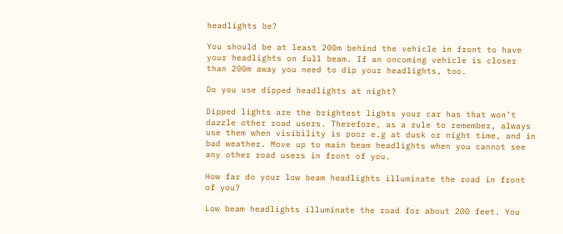headlights be?

You should be at least 200m behind the vehicle in front to have your headlights on full beam. If an oncoming vehicle is closer than 200m away you need to dip your headlights, too.

Do you use dipped headlights at night?

Dipped lights are the brightest lights your car has that won’t dazzle other road users. Therefore, as a rule to remember, always use them when visibility is poor e.g at dusk or night time, and in bad weather. Move up to main beam headlights when you cannot see any other road users in front of you.

How far do your low beam headlights illuminate the road in front of you?

Low beam headlights illuminate the road for about 200 feet. You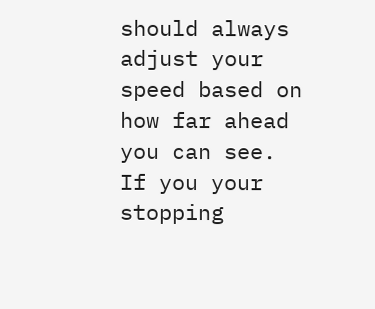should always adjust your speed based on how far ahead you can see. If you your stopping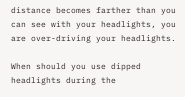distance becomes farther than you can see with your headlights, you are over-driving your headlights.

When should you use dipped headlights during the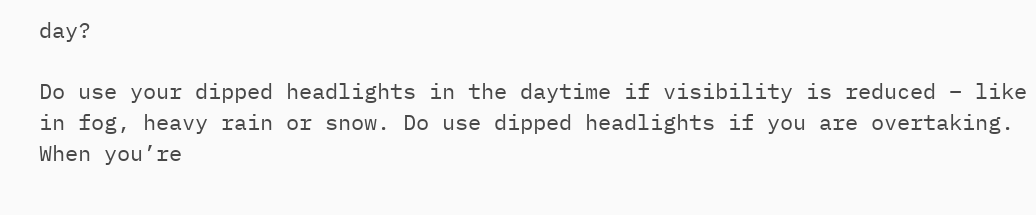day?

Do use your dipped headlights in the daytime if visibility is reduced – like in fog, heavy rain or snow. Do use dipped headlights if you are overtaking. When you’re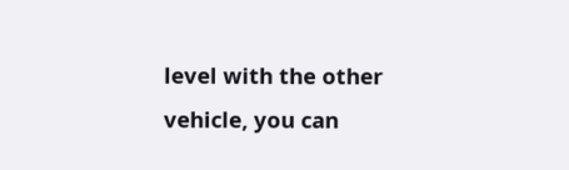level with the other vehicle, you can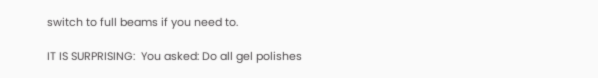switch to full beams if you need to.

IT IS SURPRISING:  You asked: Do all gel polishes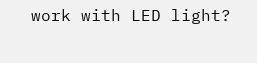work with LED light?